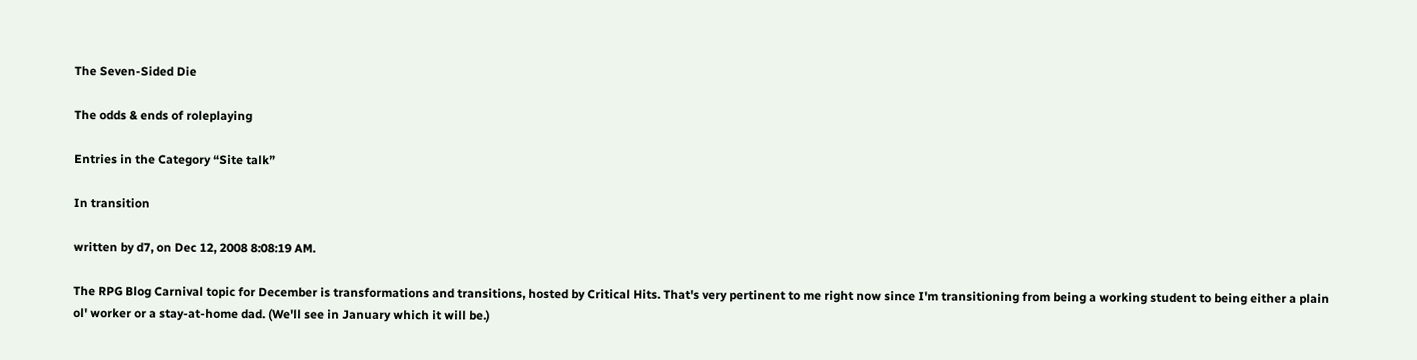The Seven-Sided Die

The odds & ends of roleplaying

Entries in the Category “Site talk”

In transition

written by d7, on Dec 12, 2008 8:08:19 AM.

The RPG Blog Carnival topic for December is transformations and transitions, hosted by Critical Hits. That's very pertinent to me right now since I'm transitioning from being a working student to being either a plain ol' worker or a stay-at-home dad. (We'll see in January which it will be.)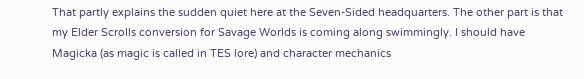That partly explains the sudden quiet here at the Seven-Sided headquarters. The other part is that my Elder Scrolls conversion for Savage Worlds is coming along swimmingly. I should have Magicka (as magic is called in TES lore) and character mechanics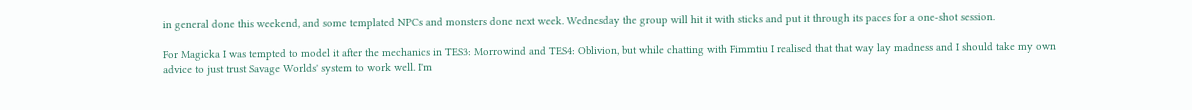in general done this weekend, and some templated NPCs and monsters done next week. Wednesday the group will hit it with sticks and put it through its paces for a one-shot session.

For Magicka I was tempted to model it after the mechanics in TES3: Morrowind and TES4: Oblivion, but while chatting with Fimmtiu I realised that that way lay madness and I should take my own advice to just trust Savage Worlds' system to work well. I'm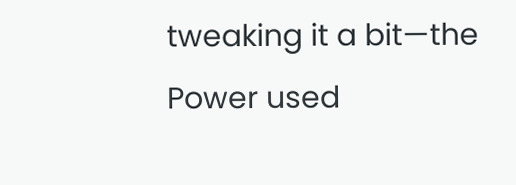tweaking it a bit—the Power used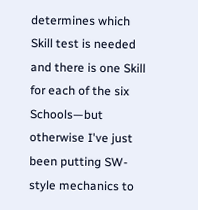determines which Skill test is needed and there is one Skill for each of the six Schools—but otherwise I've just been putting SW-style mechanics to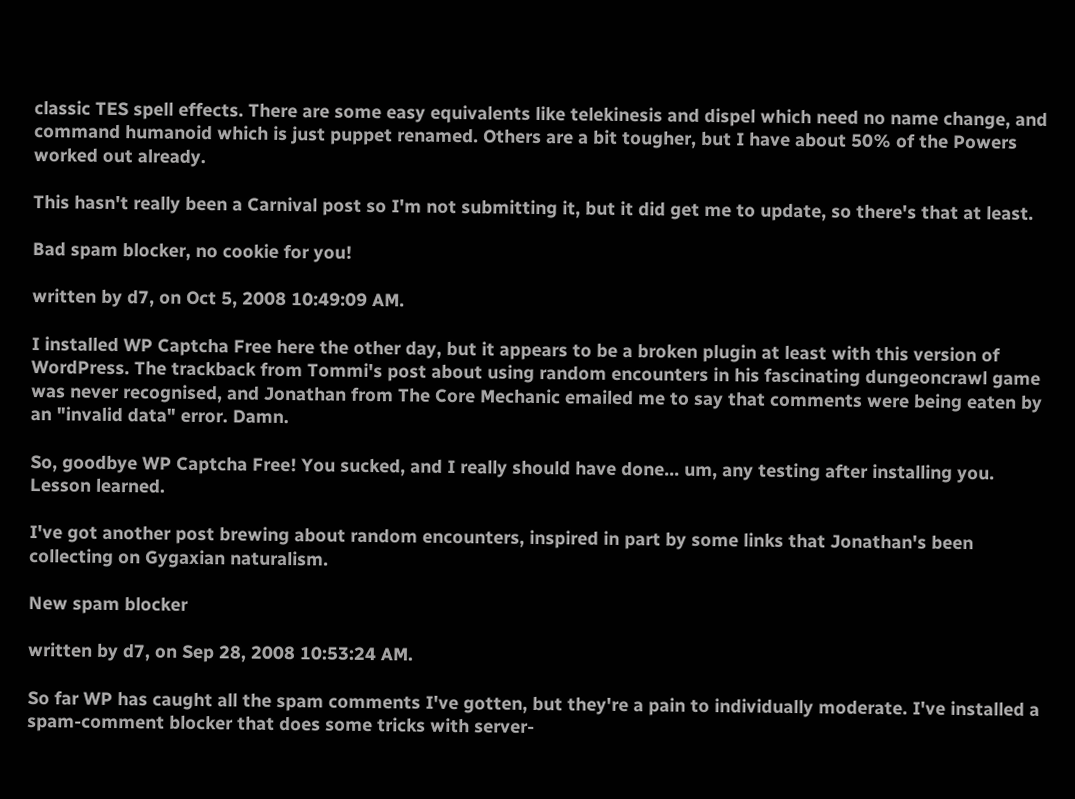classic TES spell effects. There are some easy equivalents like telekinesis and dispel which need no name change, and command humanoid which is just puppet renamed. Others are a bit tougher, but I have about 50% of the Powers worked out already.

This hasn't really been a Carnival post so I'm not submitting it, but it did get me to update, so there's that at least.

Bad spam blocker, no cookie for you!

written by d7, on Oct 5, 2008 10:49:09 AM.

I installed WP Captcha Free here the other day, but it appears to be a broken plugin at least with this version of WordPress. The trackback from Tommi's post about using random encounters in his fascinating dungeoncrawl game was never recognised, and Jonathan from The Core Mechanic emailed me to say that comments were being eaten by an "invalid data" error. Damn.

So, goodbye WP Captcha Free! You sucked, and I really should have done... um, any testing after installing you. Lesson learned.

I've got another post brewing about random encounters, inspired in part by some links that Jonathan's been collecting on Gygaxian naturalism.

New spam blocker

written by d7, on Sep 28, 2008 10:53:24 AM.

So far WP has caught all the spam comments I've gotten, but they're a pain to individually moderate. I've installed a spam-comment blocker that does some tricks with server-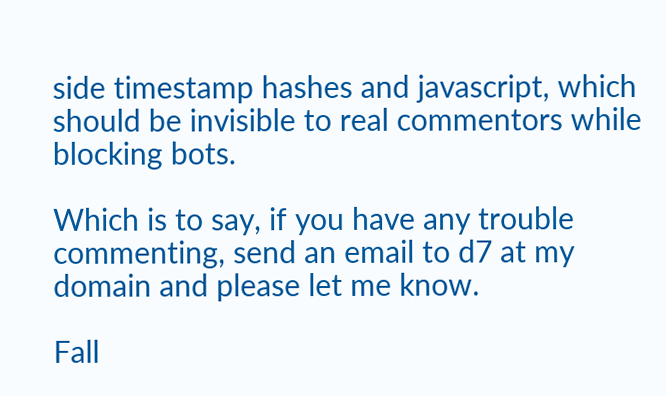side timestamp hashes and javascript, which should be invisible to real commentors while blocking bots.

Which is to say, if you have any trouble commenting, send an email to d7 at my domain and please let me know.

Fall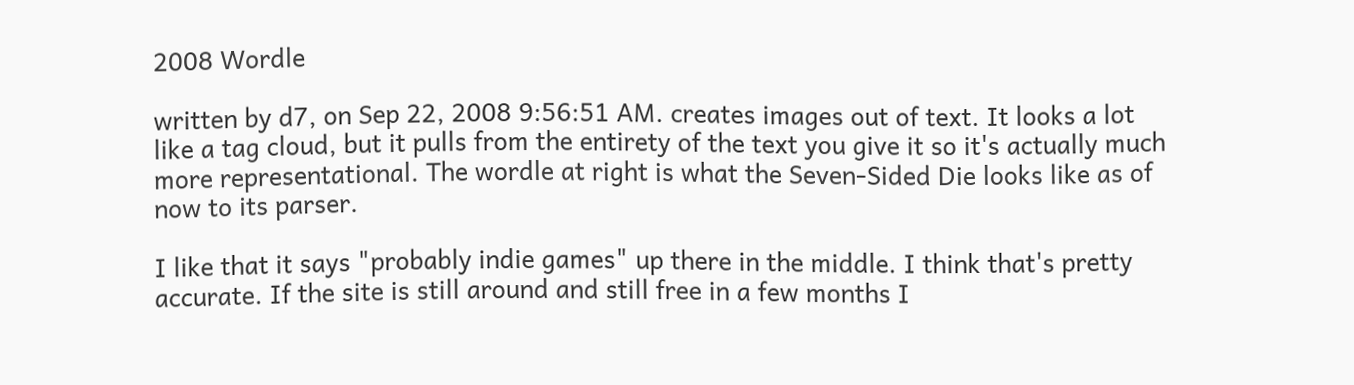2008 Wordle

written by d7, on Sep 22, 2008 9:56:51 AM. creates images out of text. It looks a lot like a tag cloud, but it pulls from the entirety of the text you give it so it's actually much more representational. The wordle at right is what the Seven-Sided Die looks like as of now to its parser.

I like that it says "probably indie games" up there in the middle. I think that's pretty accurate. If the site is still around and still free in a few months I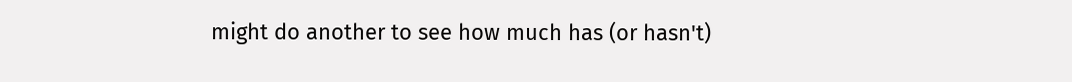might do another to see how much has (or hasn't)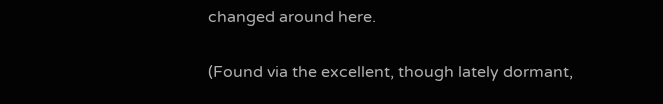changed around here.

(Found via the excellent, though lately dormant,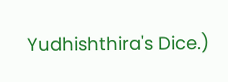Yudhishthira's Dice.)